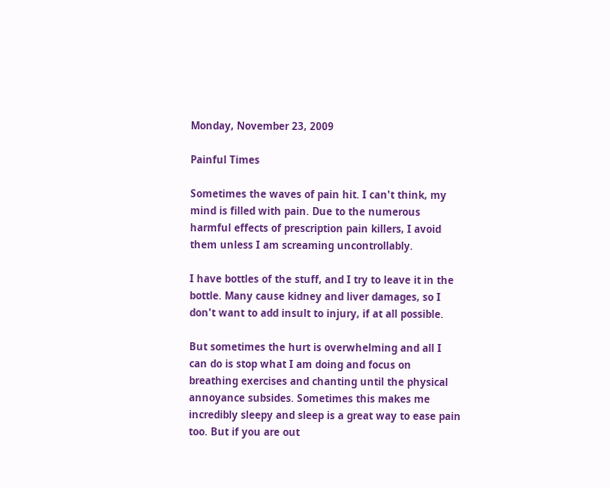Monday, November 23, 2009

Painful Times

Sometimes the waves of pain hit. I can't think, my mind is filled with pain. Due to the numerous harmful effects of prescription pain killers, I avoid them unless I am screaming uncontrollably.

I have bottles of the stuff, and I try to leave it in the bottle. Many cause kidney and liver damages, so I don't want to add insult to injury, if at all possible.

But sometimes the hurt is overwhelming and all I can do is stop what I am doing and focus on breathing exercises and chanting until the physical annoyance subsides. Sometimes this makes me incredibly sleepy and sleep is a great way to ease pain too. But if you are out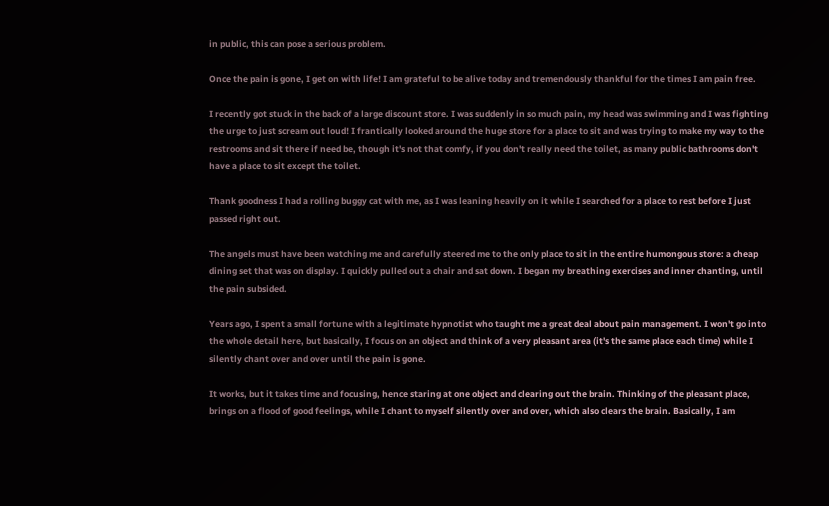in public, this can pose a serious problem.

Once the pain is gone, I get on with life! I am grateful to be alive today and tremendously thankful for the times I am pain free.

I recently got stuck in the back of a large discount store. I was suddenly in so much pain, my head was swimming and I was fighting the urge to just scream out loud! I frantically looked around the huge store for a place to sit and was trying to make my way to the restrooms and sit there if need be, though it's not that comfy, if you don't really need the toilet, as many public bathrooms don't have a place to sit except the toilet.

Thank goodness I had a rolling buggy cat with me, as I was leaning heavily on it while I searched for a place to rest before I just passed right out.

The angels must have been watching me and carefully steered me to the only place to sit in the entire humongous store: a cheap dining set that was on display. I quickly pulled out a chair and sat down. I began my breathing exercises and inner chanting, until the pain subsided.

Years ago, I spent a small fortune with a legitimate hypnotist who taught me a great deal about pain management. I won't go into the whole detail here, but basically, I focus on an object and think of a very pleasant area (it's the same place each time) while I silently chant over and over until the pain is gone.

It works, but it takes time and focusing, hence staring at one object and clearing out the brain. Thinking of the pleasant place, brings on a flood of good feelings, while I chant to myself silently over and over, which also clears the brain. Basically, I am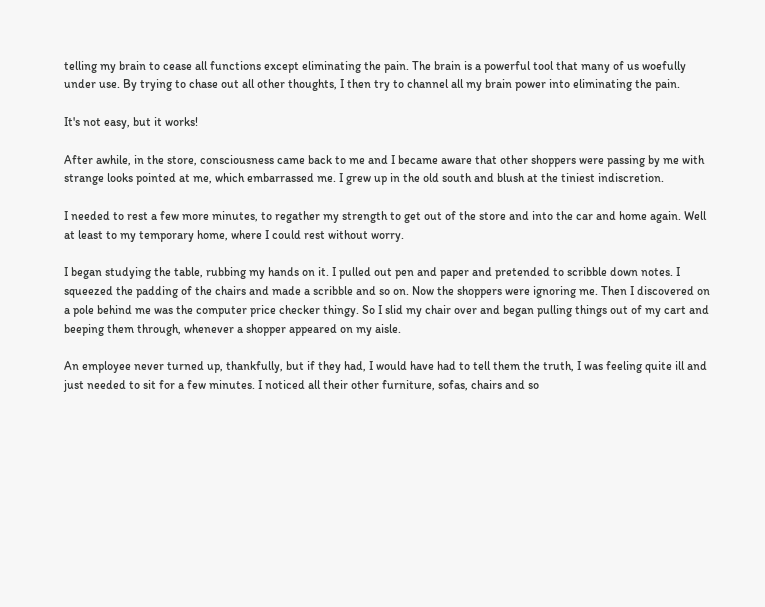telling my brain to cease all functions except eliminating the pain. The brain is a powerful tool that many of us woefully under use. By trying to chase out all other thoughts, I then try to channel all my brain power into eliminating the pain.

It's not easy, but it works!

After awhile, in the store, consciousness came back to me and I became aware that other shoppers were passing by me with strange looks pointed at me, which embarrassed me. I grew up in the old south and blush at the tiniest indiscretion.

I needed to rest a few more minutes, to regather my strength to get out of the store and into the car and home again. Well at least to my temporary home, where I could rest without worry.

I began studying the table, rubbing my hands on it. I pulled out pen and paper and pretended to scribble down notes. I squeezed the padding of the chairs and made a scribble and so on. Now the shoppers were ignoring me. Then I discovered on a pole behind me was the computer price checker thingy. So I slid my chair over and began pulling things out of my cart and beeping them through, whenever a shopper appeared on my aisle.

An employee never turned up, thankfully, but if they had, I would have had to tell them the truth, I was feeling quite ill and just needed to sit for a few minutes. I noticed all their other furniture, sofas, chairs and so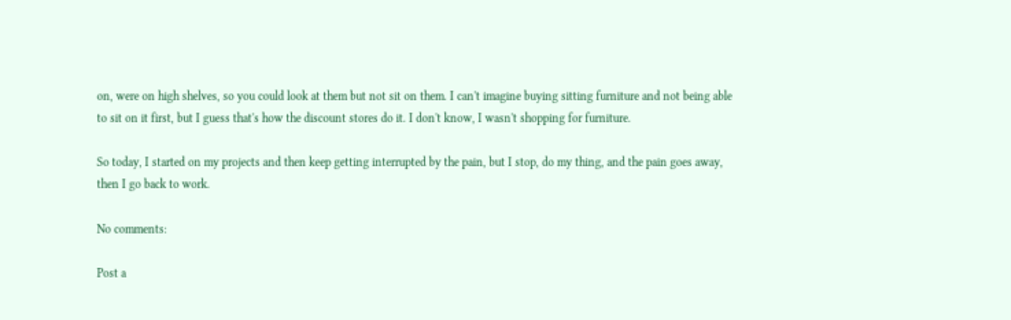on, were on high shelves, so you could look at them but not sit on them. I can't imagine buying sitting furniture and not being able to sit on it first, but I guess that's how the discount stores do it. I don't know, I wasn't shopping for furniture.

So today, I started on my projects and then keep getting interrupted by the pain, but I stop, do my thing, and the pain goes away, then I go back to work.

No comments:

Post a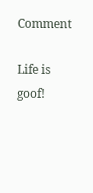Comment

Life is goof!